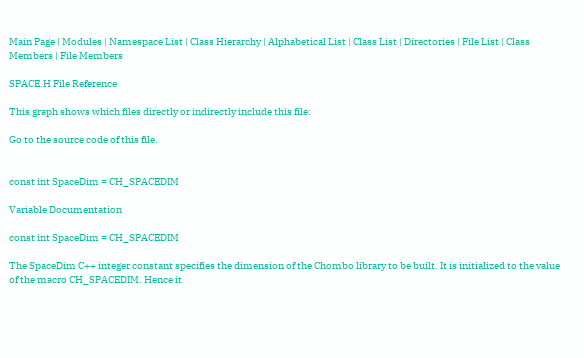Main Page | Modules | Namespace List | Class Hierarchy | Alphabetical List | Class List | Directories | File List | Class Members | File Members

SPACE.H File Reference

This graph shows which files directly or indirectly include this file:

Go to the source code of this file.


const int SpaceDim = CH_SPACEDIM

Variable Documentation

const int SpaceDim = CH_SPACEDIM

The SpaceDim C++ integer constant specifies the dimension of the Chombo library to be built. It is initialized to the value of the macro CH_SPACEDIM. Hence it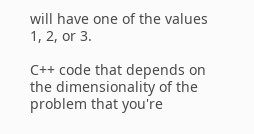will have one of the values 1, 2, or 3.

C++ code that depends on the dimensionality of the problem that you're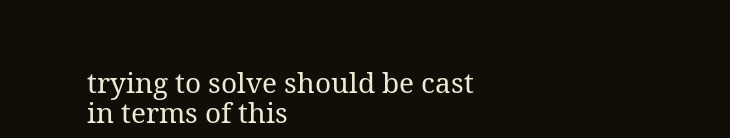trying to solve should be cast in terms of this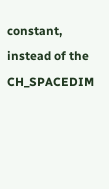constant, instead of the CH_SPACEDIM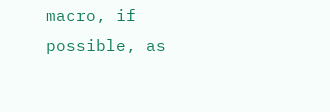macro, if possible, as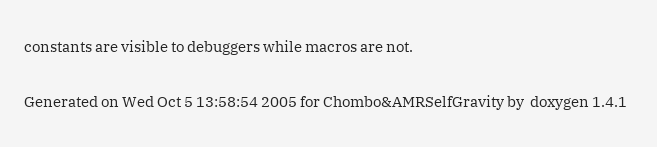constants are visible to debuggers while macros are not.

Generated on Wed Oct 5 13:58:54 2005 for Chombo&AMRSelfGravity by  doxygen 1.4.1